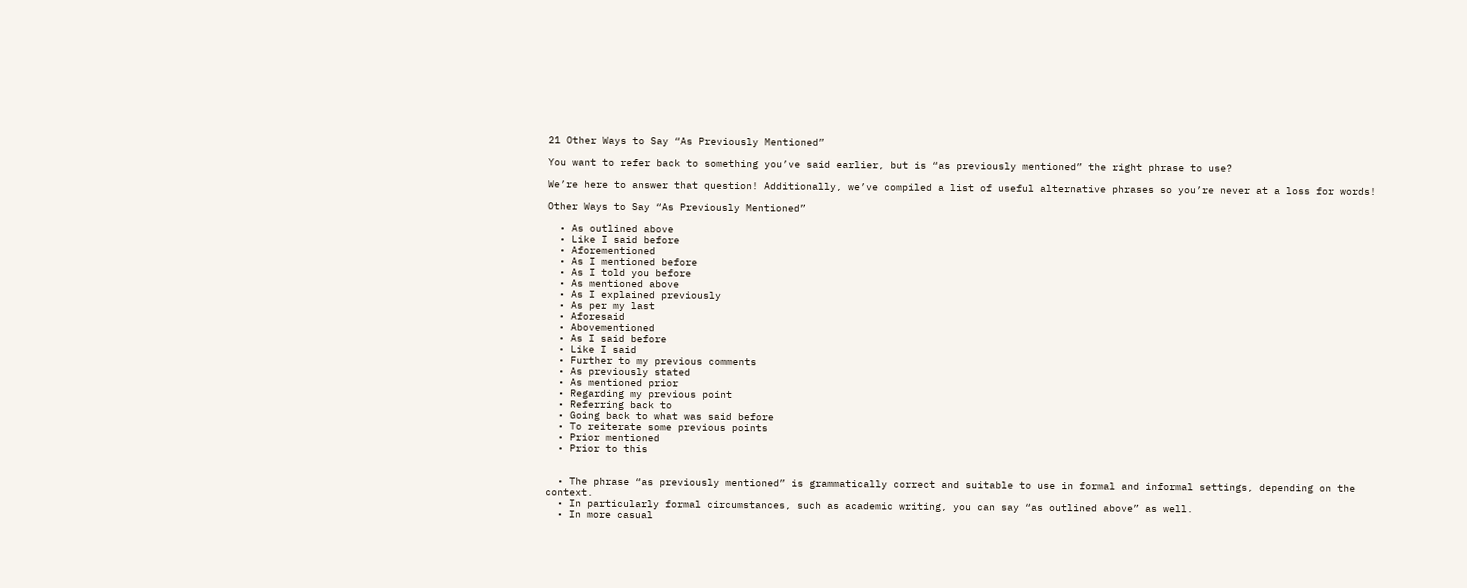21 Other Ways to Say “As Previously Mentioned”

You want to refer back to something you’ve said earlier, but is “as previously mentioned” the right phrase to use?

We’re here to answer that question! Additionally, we’ve compiled a list of useful alternative phrases so you’re never at a loss for words!

Other Ways to Say “As Previously Mentioned”

  • As outlined above
  • Like I said before
  • Aforementioned
  • As I mentioned before
  • As I told you before
  • As mentioned above
  • As I explained previously
  • As per my last
  • Aforesaid
  • Abovementioned
  • As I said before
  • Like I said
  • Further to my previous comments
  • As previously stated
  • As mentioned prior
  • Regarding my previous point
  • Referring back to
  • Going back to what was said before
  • To reiterate some previous points
  • Prior mentioned
  • Prior to this


  • The phrase “as previously mentioned” is grammatically correct and suitable to use in formal and informal settings, depending on the context.
  • In particularly formal circumstances, such as academic writing, you can say “as outlined above” as well.
  • In more casual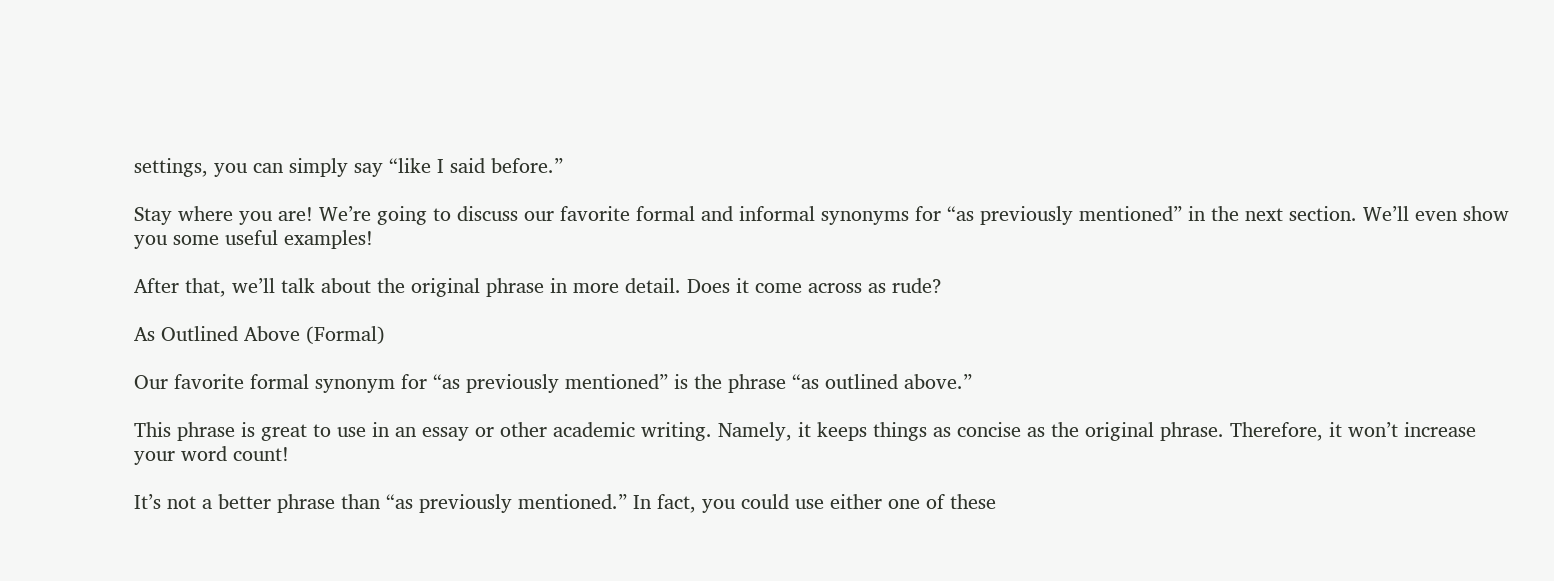settings, you can simply say “like I said before.”

Stay where you are! We’re going to discuss our favorite formal and informal synonyms for “as previously mentioned” in the next section. We’ll even show you some useful examples!

After that, we’ll talk about the original phrase in more detail. Does it come across as rude?

As Outlined Above (Formal)

Our favorite formal synonym for “as previously mentioned” is the phrase “as outlined above.”

This phrase is great to use in an essay or other academic writing. Namely, it keeps things as concise as the original phrase. Therefore, it won’t increase your word count!

It’s not a better phrase than “as previously mentioned.” In fact, you could use either one of these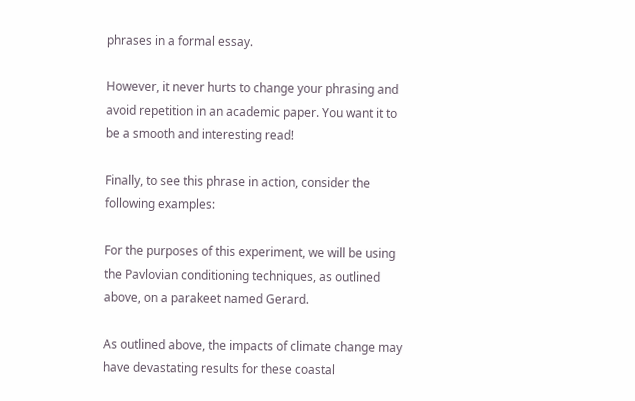phrases in a formal essay.

However, it never hurts to change your phrasing and avoid repetition in an academic paper. You want it to be a smooth and interesting read!

Finally, to see this phrase in action, consider the following examples:

For the purposes of this experiment, we will be using the Pavlovian conditioning techniques, as outlined above, on a parakeet named Gerard.

As outlined above, the impacts of climate change may have devastating results for these coastal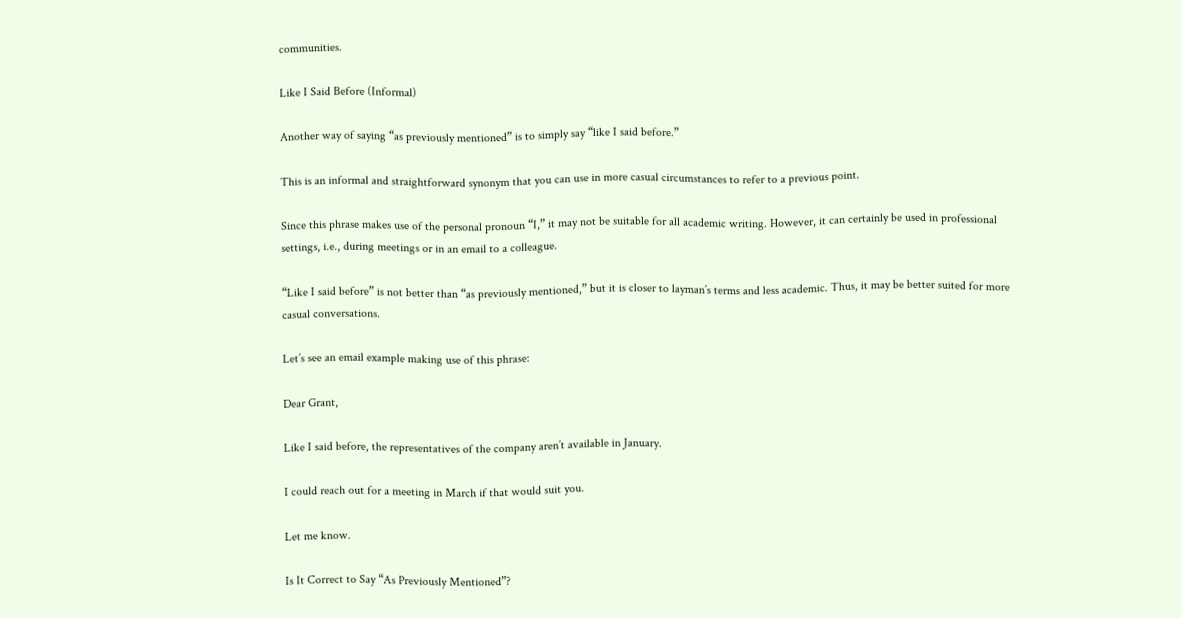communities.

Like I Said Before (Informal)

Another way of saying “as previously mentioned” is to simply say “like I said before.”

This is an informal and straightforward synonym that you can use in more casual circumstances to refer to a previous point.

Since this phrase makes use of the personal pronoun “I,” it may not be suitable for all academic writing. However, it can certainly be used in professional settings, i.e., during meetings or in an email to a colleague.

“Like I said before” is not better than “as previously mentioned,” but it is closer to layman’s terms and less academic. Thus, it may be better suited for more casual conversations.

Let’s see an email example making use of this phrase:

Dear Grant,

Like I said before, the representatives of the company aren’t available in January.

I could reach out for a meeting in March if that would suit you.

Let me know.

Is It Correct to Say “As Previously Mentioned”?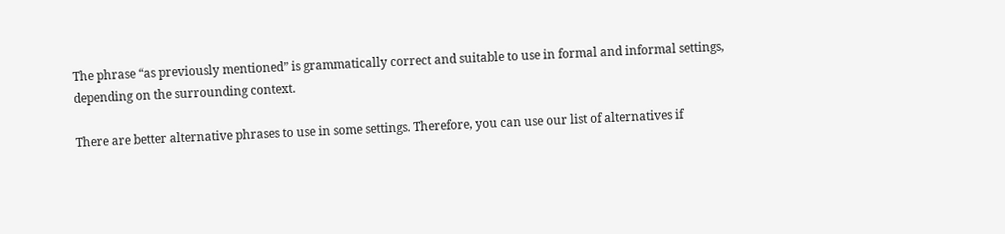The phrase “as previously mentioned” is grammatically correct and suitable to use in formal and informal settings, depending on the surrounding context.

There are better alternative phrases to use in some settings. Therefore, you can use our list of alternatives if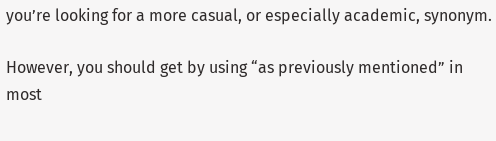you’re looking for a more casual, or especially academic, synonym.

However, you should get by using “as previously mentioned” in most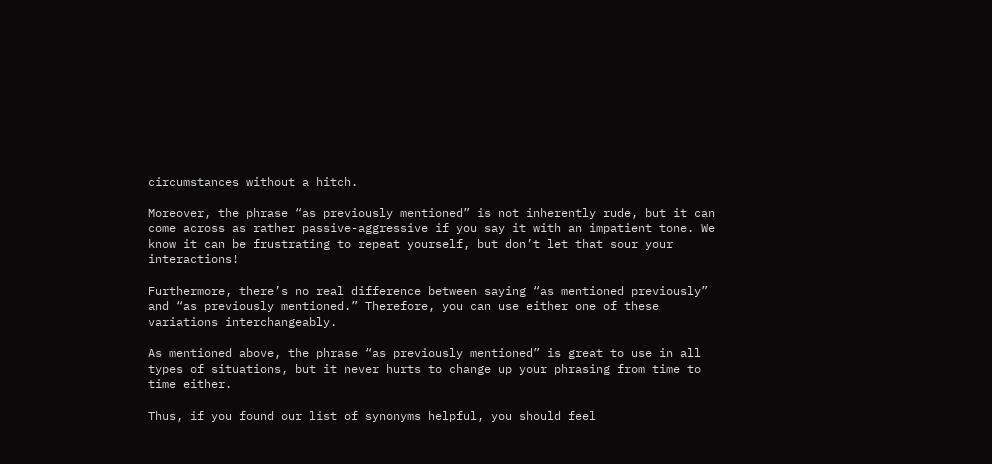circumstances without a hitch.

Moreover, the phrase “as previously mentioned” is not inherently rude, but it can come across as rather passive-aggressive if you say it with an impatient tone. We know it can be frustrating to repeat yourself, but don’t let that sour your interactions!

Furthermore, there’s no real difference between saying “as mentioned previously” and “as previously mentioned.” Therefore, you can use either one of these variations interchangeably.

As mentioned above, the phrase “as previously mentioned” is great to use in all types of situations, but it never hurts to change up your phrasing from time to time either.

Thus, if you found our list of synonyms helpful, you should feel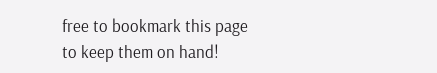free to bookmark this page to keep them on hand!